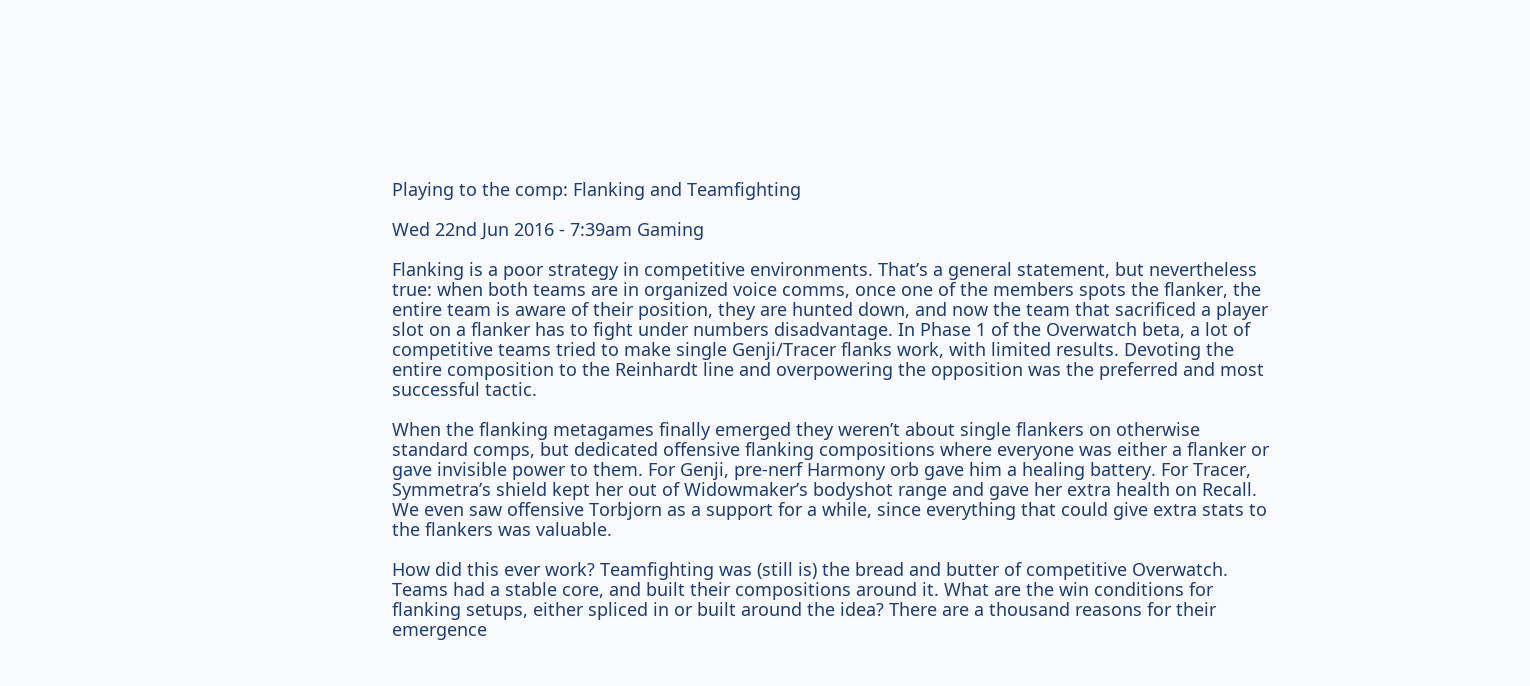Playing to the comp: Flanking and Teamfighting

Wed 22nd Jun 2016 - 7:39am Gaming

Flanking is a poor strategy in competitive environments. That’s a general statement, but nevertheless true: when both teams are in organized voice comms, once one of the members spots the flanker, the entire team is aware of their position, they are hunted down, and now the team that sacrificed a player slot on a flanker has to fight under numbers disadvantage. In Phase 1 of the Overwatch beta, a lot of competitive teams tried to make single Genji/Tracer flanks work, with limited results. Devoting the entire composition to the Reinhardt line and overpowering the opposition was the preferred and most successful tactic.

When the flanking metagames finally emerged they weren’t about single flankers on otherwise standard comps, but dedicated offensive flanking compositions where everyone was either a flanker or gave invisible power to them. For Genji, pre-nerf Harmony orb gave him a healing battery. For Tracer, Symmetra’s shield kept her out of Widowmaker’s bodyshot range and gave her extra health on Recall. We even saw offensive Torbjorn as a support for a while, since everything that could give extra stats to the flankers was valuable.

How did this ever work? Teamfighting was (still is) the bread and butter of competitive Overwatch. Teams had a stable core, and built their compositions around it. What are the win conditions for flanking setups, either spliced in or built around the idea? There are a thousand reasons for their emergence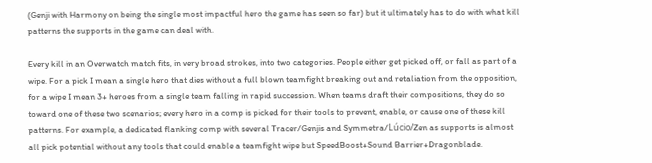(Genji with Harmony on being the single most impactful hero the game has seen so far) but it ultimately has to do with what kill patterns the supports in the game can deal with.

Every kill in an Overwatch match fits, in very broad strokes, into two categories. People either get picked off, or fall as part of a wipe. For a pick I mean a single hero that dies without a full blown teamfight breaking out and retaliation from the opposition, for a wipe I mean 3+ heroes from a single team falling in rapid succession. When teams draft their compositions, they do so toward one of these two scenarios; every hero in a comp is picked for their tools to prevent, enable, or cause one of these kill patterns. For example, a dedicated flanking comp with several Tracer/Genjis and Symmetra/Lúcio/Zen as supports is almost all pick potential without any tools that could enable a teamfight wipe but SpeedBoost+Sound Barrier+Dragonblade.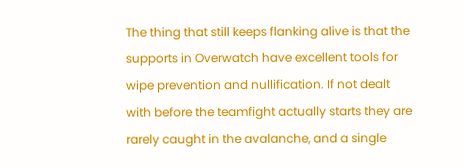The thing that still keeps flanking alive is that the supports in Overwatch have excellent tools for wipe prevention and nullification. If not dealt with before the teamfight actually starts they are rarely caught in the avalanche, and a single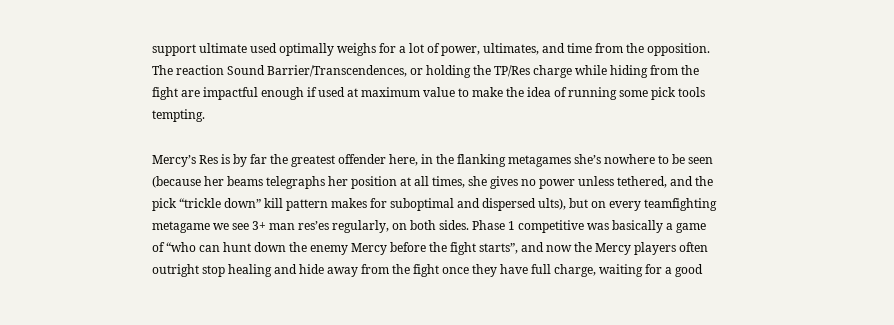support ultimate used optimally weighs for a lot of power, ultimates, and time from the opposition. The reaction Sound Barrier/Transcendences, or holding the TP/Res charge while hiding from the fight are impactful enough if used at maximum value to make the idea of running some pick tools tempting.

Mercy’s Res is by far the greatest offender here, in the flanking metagames she’s nowhere to be seen (because her beams telegraphs her position at all times, she gives no power unless tethered, and the pick “trickle down” kill pattern makes for suboptimal and dispersed ults), but on every teamfighting metagame we see 3+ man res’es regularly, on both sides. Phase 1 competitive was basically a game of “who can hunt down the enemy Mercy before the fight starts”, and now the Mercy players often outright stop healing and hide away from the fight once they have full charge, waiting for a good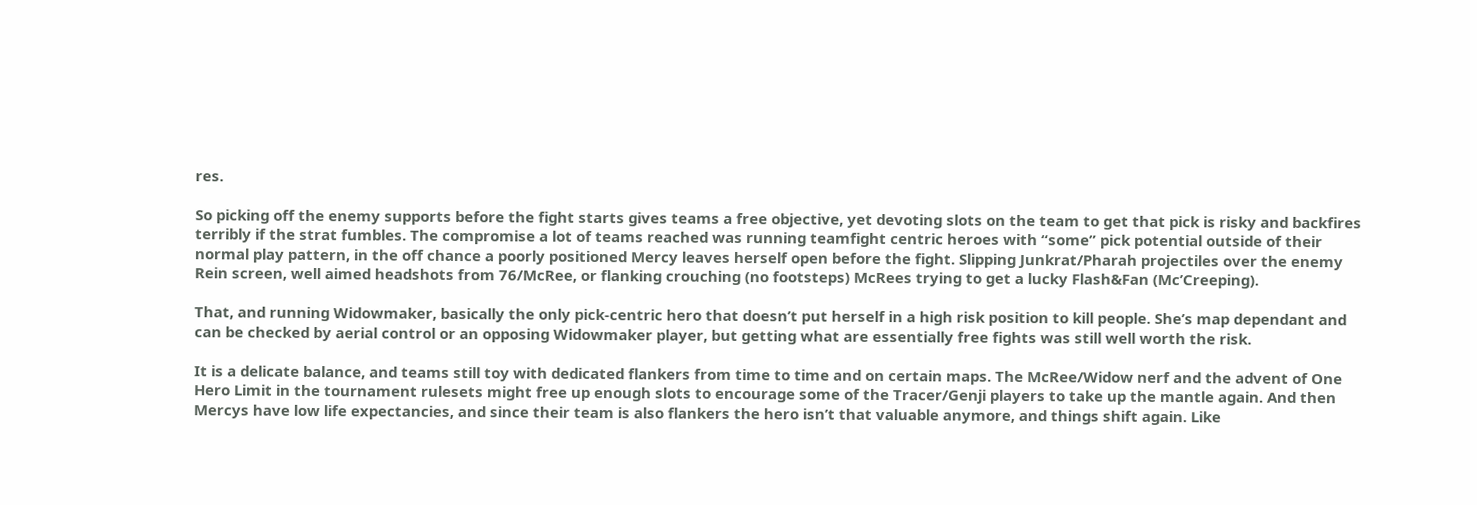res.

So picking off the enemy supports before the fight starts gives teams a free objective, yet devoting slots on the team to get that pick is risky and backfires terribly if the strat fumbles. The compromise a lot of teams reached was running teamfight centric heroes with “some” pick potential outside of their normal play pattern, in the off chance a poorly positioned Mercy leaves herself open before the fight. Slipping Junkrat/Pharah projectiles over the enemy Rein screen, well aimed headshots from 76/McRee, or flanking crouching (no footsteps) McRees trying to get a lucky Flash&Fan (Mc’Creeping).

That, and running Widowmaker, basically the only pick-centric hero that doesn’t put herself in a high risk position to kill people. She’s map dependant and can be checked by aerial control or an opposing Widowmaker player, but getting what are essentially free fights was still well worth the risk.

It is a delicate balance, and teams still toy with dedicated flankers from time to time and on certain maps. The McRee/Widow nerf and the advent of One Hero Limit in the tournament rulesets might free up enough slots to encourage some of the Tracer/Genji players to take up the mantle again. And then Mercys have low life expectancies, and since their team is also flankers the hero isn’t that valuable anymore, and things shift again. Like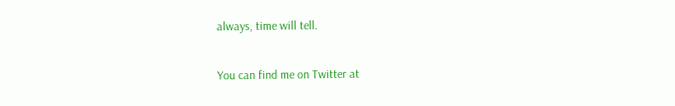always, time will tell.

You can find me on Twitter at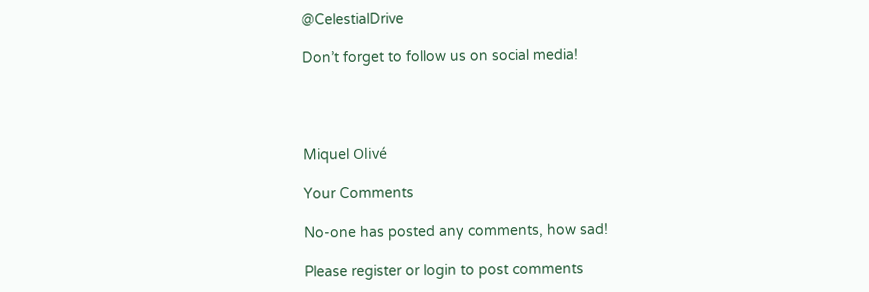@CelestialDrive

Don’t forget to follow us on social media!




Miquel Olivé

Your Comments

No-one has posted any comments, how sad!

Please register or login to post comments